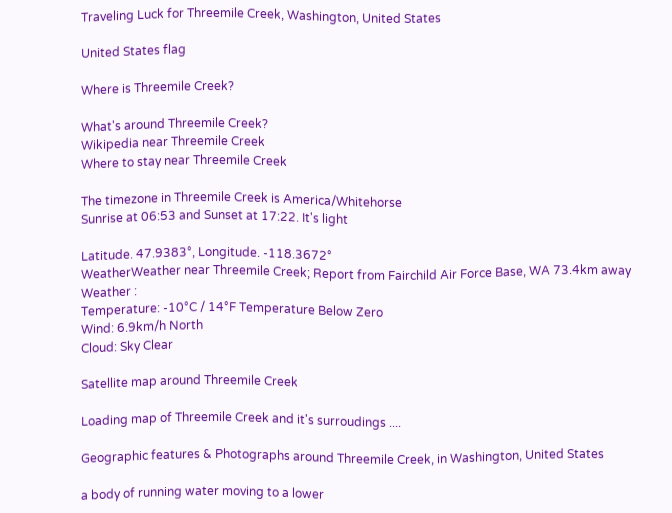Traveling Luck for Threemile Creek, Washington, United States

United States flag

Where is Threemile Creek?

What's around Threemile Creek?
Wikipedia near Threemile Creek
Where to stay near Threemile Creek

The timezone in Threemile Creek is America/Whitehorse
Sunrise at 06:53 and Sunset at 17:22. It's light

Latitude. 47.9383°, Longitude. -118.3672°
WeatherWeather near Threemile Creek; Report from Fairchild Air Force Base, WA 73.4km away
Weather :
Temperature: -10°C / 14°F Temperature Below Zero
Wind: 6.9km/h North
Cloud: Sky Clear

Satellite map around Threemile Creek

Loading map of Threemile Creek and it's surroudings ....

Geographic features & Photographs around Threemile Creek, in Washington, United States

a body of running water moving to a lower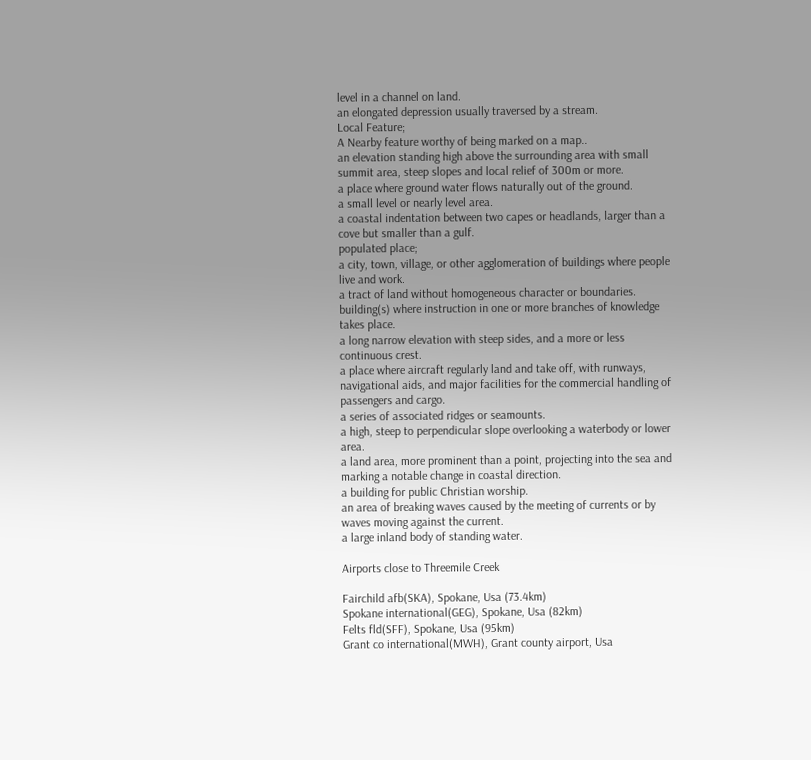level in a channel on land.
an elongated depression usually traversed by a stream.
Local Feature;
A Nearby feature worthy of being marked on a map..
an elevation standing high above the surrounding area with small summit area, steep slopes and local relief of 300m or more.
a place where ground water flows naturally out of the ground.
a small level or nearly level area.
a coastal indentation between two capes or headlands, larger than a cove but smaller than a gulf.
populated place;
a city, town, village, or other agglomeration of buildings where people live and work.
a tract of land without homogeneous character or boundaries.
building(s) where instruction in one or more branches of knowledge takes place.
a long narrow elevation with steep sides, and a more or less continuous crest.
a place where aircraft regularly land and take off, with runways, navigational aids, and major facilities for the commercial handling of passengers and cargo.
a series of associated ridges or seamounts.
a high, steep to perpendicular slope overlooking a waterbody or lower area.
a land area, more prominent than a point, projecting into the sea and marking a notable change in coastal direction.
a building for public Christian worship.
an area of breaking waves caused by the meeting of currents or by waves moving against the current.
a large inland body of standing water.

Airports close to Threemile Creek

Fairchild afb(SKA), Spokane, Usa (73.4km)
Spokane international(GEG), Spokane, Usa (82km)
Felts fld(SFF), Spokane, Usa (95km)
Grant co international(MWH), Grant county airport, Usa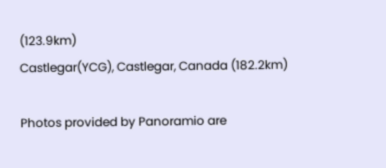(123.9km)
Castlegar(YCG), Castlegar, Canada (182.2km)

Photos provided by Panoramio are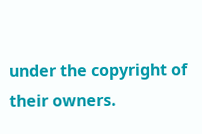under the copyright of their owners.